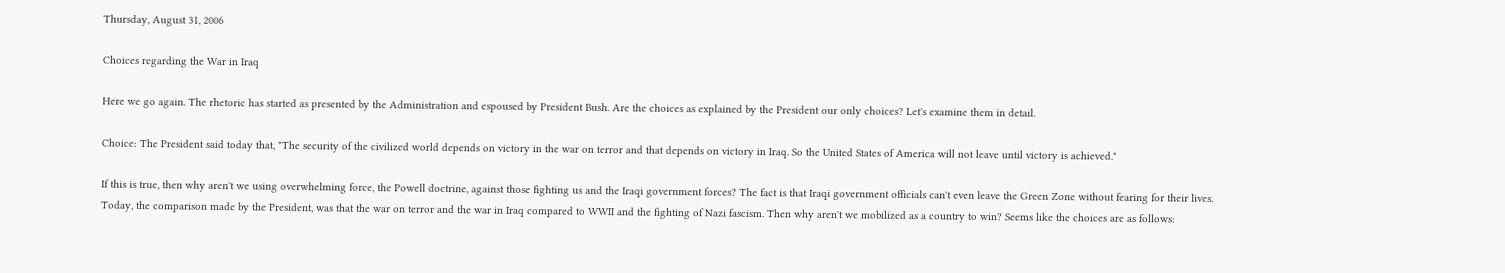Thursday, August 31, 2006

Choices regarding the War in Iraq

Here we go again. The rhetoric has started as presented by the Administration and espoused by President Bush. Are the choices as explained by the President our only choices? Let's examine them in detail.

Choice: The President said today that, "The security of the civilized world depends on victory in the war on terror and that depends on victory in Iraq. So the United States of America will not leave until victory is achieved."

If this is true, then why aren't we using overwhelming force, the Powell doctrine, against those fighting us and the Iraqi government forces? The fact is that Iraqi government officials can't even leave the Green Zone without fearing for their lives. Today, the comparison made by the President, was that the war on terror and the war in Iraq compared to WWII and the fighting of Nazi fascism. Then why aren't we mobilized as a country to win? Seems like the choices are as follows: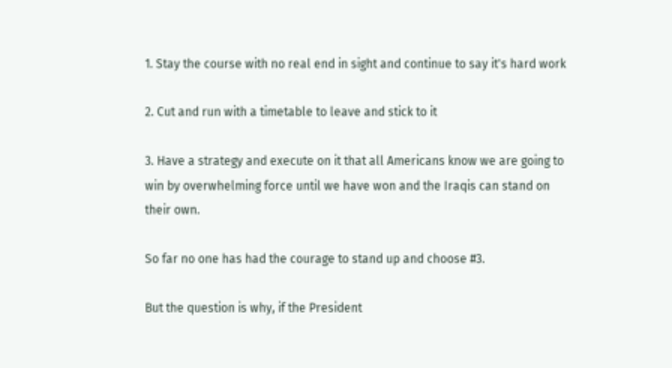1. Stay the course with no real end in sight and continue to say it's hard work

2. Cut and run with a timetable to leave and stick to it

3. Have a strategy and execute on it that all Americans know we are going to win by overwhelming force until we have won and the Iraqis can stand on their own.

So far no one has had the courage to stand up and choose #3.

But the question is why, if the President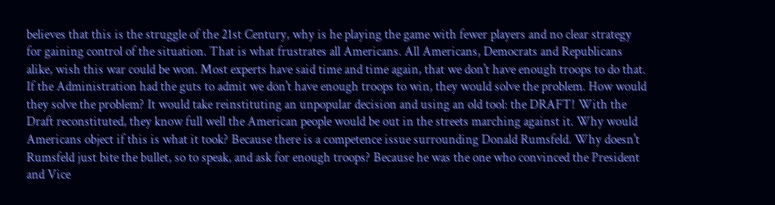believes that this is the struggle of the 21st Century, why is he playing the game with fewer players and no clear strategy for gaining control of the situation. That is what frustrates all Americans. All Americans, Democrats and Republicans alike, wish this war could be won. Most experts have said time and time again, that we don't have enough troops to do that. If the Administration had the guts to admit we don't have enough troops to win, they would solve the problem. How would they solve the problem? It would take reinstituting an unpopular decision and using an old tool: the DRAFT! With the Draft reconstituted, they know full well the American people would be out in the streets marching against it. Why would Americans object if this is what it took? Because there is a competence issue surrounding Donald Rumsfeld. Why doesn't Rumsfeld just bite the bullet, so to speak, and ask for enough troops? Because he was the one who convinced the President and Vice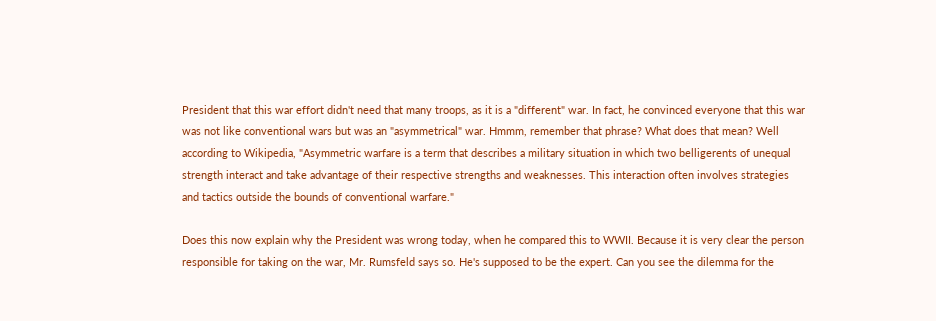President that this war effort didn't need that many troops, as it is a "different" war. In fact, he convinced everyone that this war was not like conventional wars but was an "asymmetrical" war. Hmmm, remember that phrase? What does that mean? Well according to Wikipedia, "Asymmetric warfare is a term that describes a military situation in which two belligerents of unequal strength interact and take advantage of their respective strengths and weaknesses. This interaction often involves strategies and tactics outside the bounds of conventional warfare."

Does this now explain why the President was wrong today, when he compared this to WWII. Because it is very clear the person responsible for taking on the war, Mr. Rumsfeld says so. He's supposed to be the expert. Can you see the dilemma for the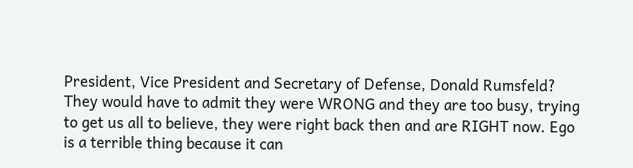President, Vice President and Secretary of Defense, Donald Rumsfeld? They would have to admit they were WRONG and they are too busy, trying to get us all to believe, they were right back then and are RIGHT now. Ego is a terrible thing because it can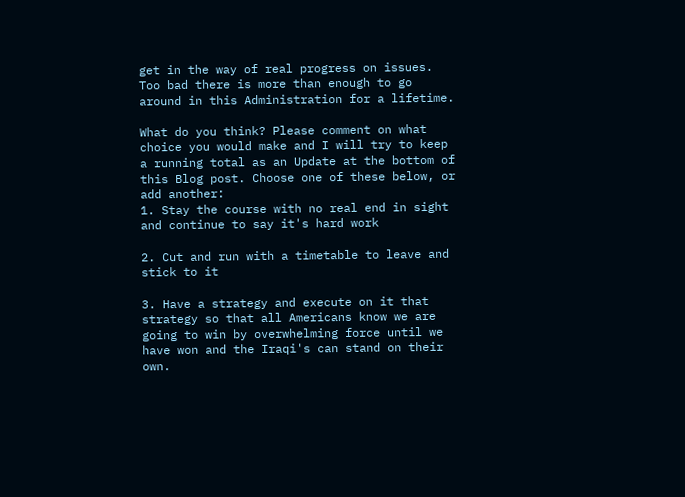get in the way of real progress on issues. Too bad there is more than enough to go around in this Administration for a lifetime.

What do you think? Please comment on what choice you would make and I will try to keep a running total as an Update at the bottom of this Blog post. Choose one of these below, or add another:
1. Stay the course with no real end in sight and continue to say it's hard work

2. Cut and run with a timetable to leave and stick to it

3. Have a strategy and execute on it that strategy so that all Americans know we are going to win by overwhelming force until we have won and the Iraqi's can stand on their own.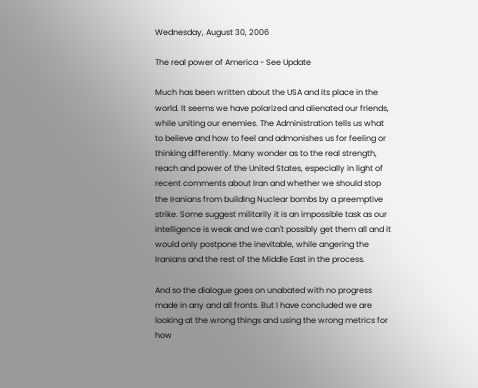Wednesday, August 30, 2006

The real power of America - See Update

Much has been written about the USA and its place in the world. It seems we have polarized and alienated our friends, while uniting our enemies. The Administration tells us what to believe and how to feel and admonishes us for feeling or thinking differently. Many wonder as to the real strength, reach and power of the United States, especially in light of recent comments about Iran and whether we should stop the Iranians from building Nuclear bombs by a preemptive strike. Some suggest militarily it is an impossible task as our intelligence is weak and we can't possibly get them all and it would only postpone the inevitable, while angering the Iranians and the rest of the Middle East in the process.

And so the dialogue goes on unabated with no progress made in any and all fronts. But I have concluded we are looking at the wrong things and using the wrong metrics for how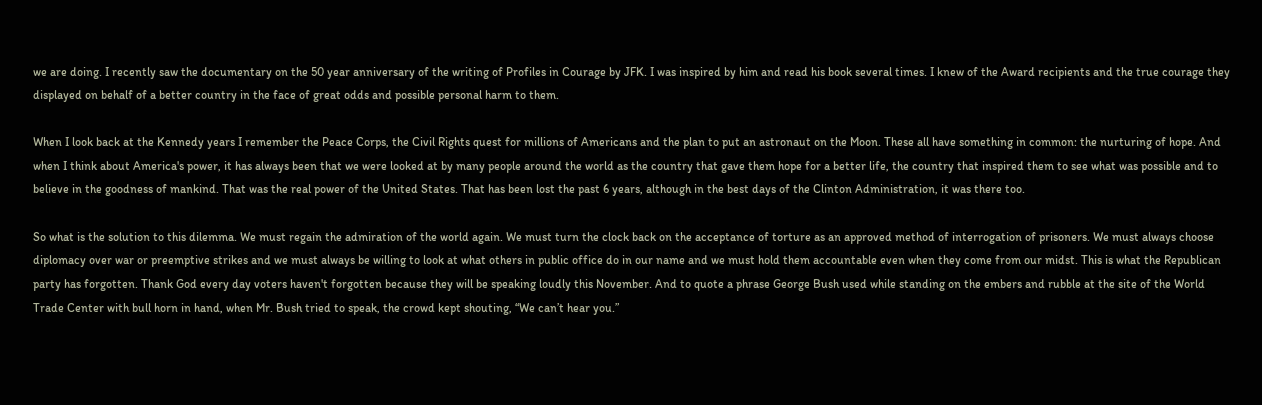we are doing. I recently saw the documentary on the 50 year anniversary of the writing of Profiles in Courage by JFK. I was inspired by him and read his book several times. I knew of the Award recipients and the true courage they displayed on behalf of a better country in the face of great odds and possible personal harm to them.

When I look back at the Kennedy years I remember the Peace Corps, the Civil Rights quest for millions of Americans and the plan to put an astronaut on the Moon. These all have something in common: the nurturing of hope. And when I think about America's power, it has always been that we were looked at by many people around the world as the country that gave them hope for a better life, the country that inspired them to see what was possible and to believe in the goodness of mankind. That was the real power of the United States. That has been lost the past 6 years, although in the best days of the Clinton Administration, it was there too.

So what is the solution to this dilemma. We must regain the admiration of the world again. We must turn the clock back on the acceptance of torture as an approved method of interrogation of prisoners. We must always choose diplomacy over war or preemptive strikes and we must always be willing to look at what others in public office do in our name and we must hold them accountable even when they come from our midst. This is what the Republican party has forgotten. Thank God every day voters haven't forgotten because they will be speaking loudly this November. And to quote a phrase George Bush used while standing on the embers and rubble at the site of the World Trade Center with bull horn in hand, when Mr. Bush tried to speak, the crowd kept shouting, “We can’t hear you.”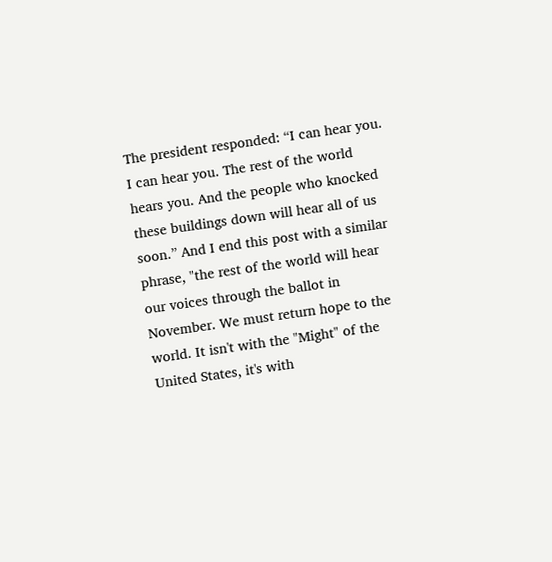The president responded: “I can hear you. I can hear you. The rest of the world hears you. And the people who knocked these buildings down will hear all of us soon.” And I end this post with a similar phrase, "the rest of the world will hear our voices through the ballot in November. We must return hope to the world. It isn't with the "Might" of the United States, it's with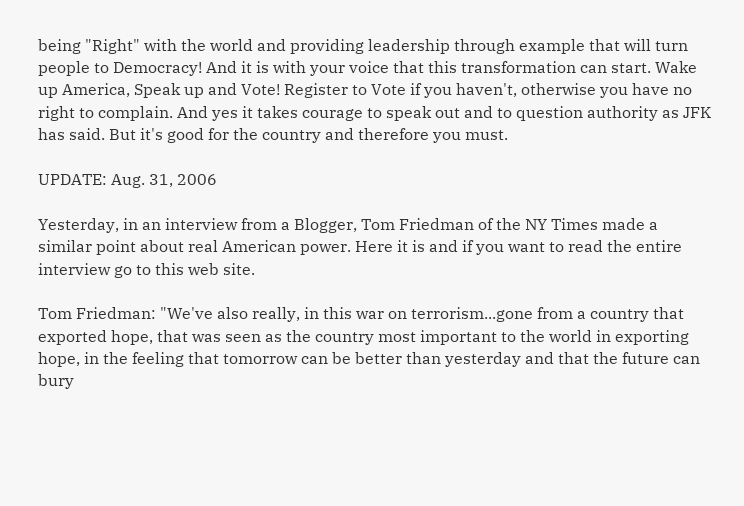being "Right" with the world and providing leadership through example that will turn people to Democracy! And it is with your voice that this transformation can start. Wake up America, Speak up and Vote! Register to Vote if you haven't, otherwise you have no right to complain. And yes it takes courage to speak out and to question authority as JFK has said. But it's good for the country and therefore you must.

UPDATE: Aug. 31, 2006

Yesterday, in an interview from a Blogger, Tom Friedman of the NY Times made a similar point about real American power. Here it is and if you want to read the entire interview go to this web site.

Tom Friedman: "We've also really, in this war on terrorism...gone from a country that exported hope, that was seen as the country most important to the world in exporting hope, in the feeling that tomorrow can be better than yesterday and that the future can bury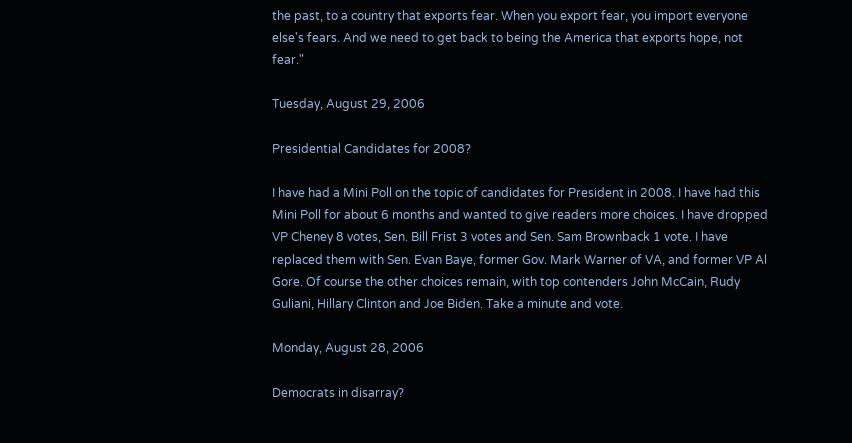the past, to a country that exports fear. When you export fear, you import everyone else's fears. And we need to get back to being the America that exports hope, not fear."

Tuesday, August 29, 2006

Presidential Candidates for 2008?

I have had a Mini Poll on the topic of candidates for President in 2008. I have had this Mini Poll for about 6 months and wanted to give readers more choices. I have dropped VP Cheney 8 votes, Sen. Bill Frist 3 votes and Sen. Sam Brownback 1 vote. I have replaced them with Sen. Evan Baye, former Gov. Mark Warner of VA, and former VP Al Gore. Of course the other choices remain, with top contenders John McCain, Rudy Guliani, Hillary Clinton and Joe Biden. Take a minute and vote.

Monday, August 28, 2006

Democrats in disarray?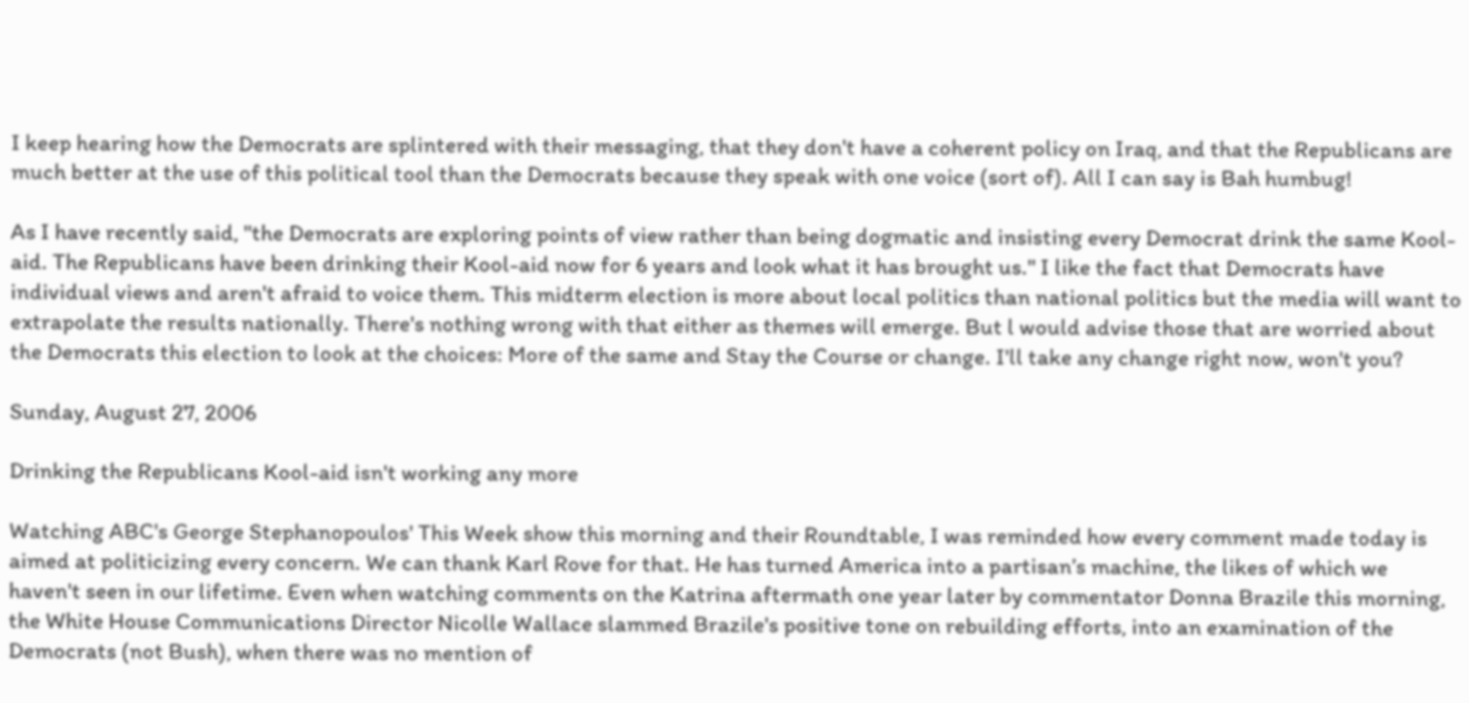I keep hearing how the Democrats are splintered with their messaging, that they don't have a coherent policy on Iraq, and that the Republicans are much better at the use of this political tool than the Democrats because they speak with one voice (sort of). All I can say is Bah humbug!

As I have recently said, "the Democrats are exploring points of view rather than being dogmatic and insisting every Democrat drink the same Kool-aid. The Republicans have been drinking their Kool-aid now for 6 years and look what it has brought us." I like the fact that Democrats have individual views and aren't afraid to voice them. This midterm election is more about local politics than national politics but the media will want to extrapolate the results nationally. There's nothing wrong with that either as themes will emerge. But l would advise those that are worried about the Democrats this election to look at the choices: More of the same and Stay the Course or change. I'll take any change right now, won't you?

Sunday, August 27, 2006

Drinking the Republicans Kool-aid isn't working any more

Watching ABC's George Stephanopoulos' This Week show this morning and their Roundtable, I was reminded how every comment made today is aimed at politicizing every concern. We can thank Karl Rove for that. He has turned America into a partisan’s machine, the likes of which we haven't seen in our lifetime. Even when watching comments on the Katrina aftermath one year later by commentator Donna Brazile this morning, the White House Communications Director Nicolle Wallace slammed Brazile's positive tone on rebuilding efforts, into an examination of the Democrats (not Bush), when there was no mention of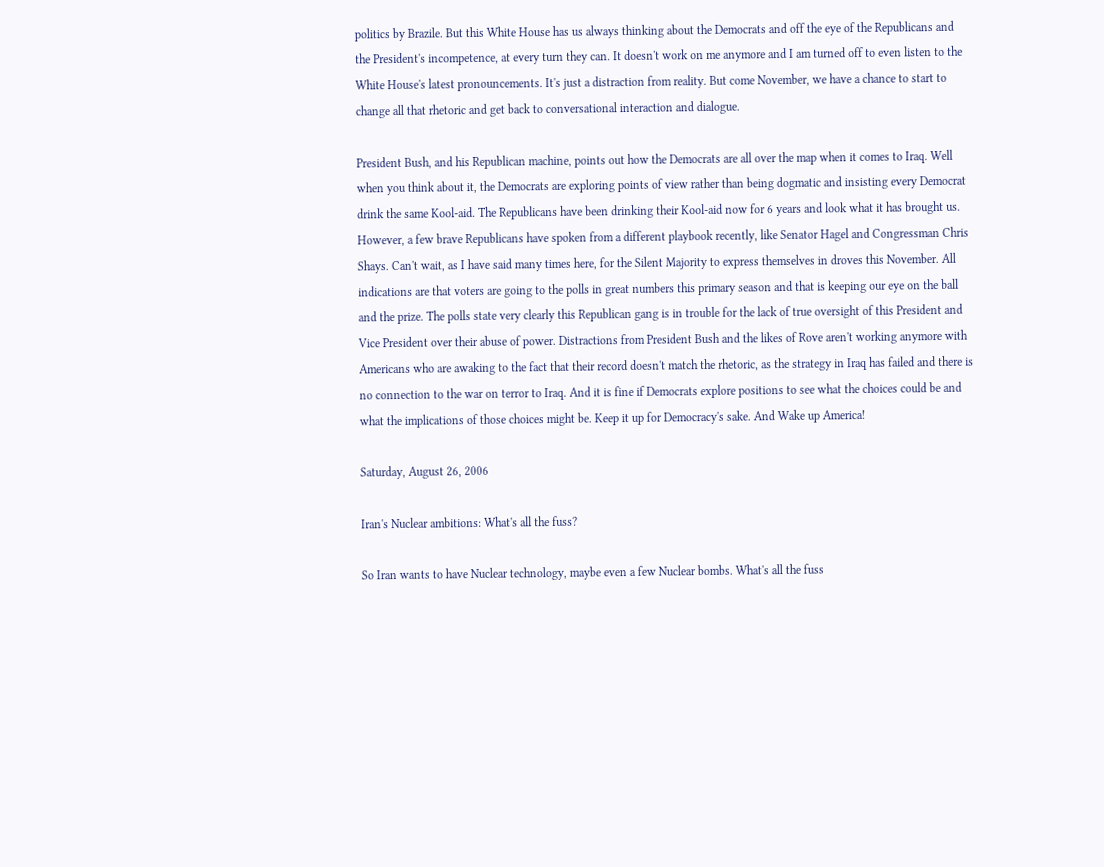politics by Brazile. But this White House has us always thinking about the Democrats and off the eye of the Republicans and the President's incompetence, at every turn they can. It doesn't work on me anymore and I am turned off to even listen to the White House's latest pronouncements. It's just a distraction from reality. But come November, we have a chance to start to change all that rhetoric and get back to conversational interaction and dialogue.

President Bush, and his Republican machine, points out how the Democrats are all over the map when it comes to Iraq. Well when you think about it, the Democrats are exploring points of view rather than being dogmatic and insisting every Democrat drink the same Kool-aid. The Republicans have been drinking their Kool-aid now for 6 years and look what it has brought us. However, a few brave Republicans have spoken from a different playbook recently, like Senator Hagel and Congressman Chris Shays. Can't wait, as I have said many times here, for the Silent Majority to express themselves in droves this November. All indications are that voters are going to the polls in great numbers this primary season and that is keeping our eye on the ball and the prize. The polls state very clearly this Republican gang is in trouble for the lack of true oversight of this President and Vice President over their abuse of power. Distractions from President Bush and the likes of Rove aren't working anymore with Americans who are awaking to the fact that their record doesn't match the rhetoric, as the strategy in Iraq has failed and there is no connection to the war on terror to Iraq. And it is fine if Democrats explore positions to see what the choices could be and what the implications of those choices might be. Keep it up for Democracy's sake. And Wake up America!

Saturday, August 26, 2006

Iran's Nuclear ambitions: What's all the fuss?

So Iran wants to have Nuclear technology, maybe even a few Nuclear bombs. What's all the fuss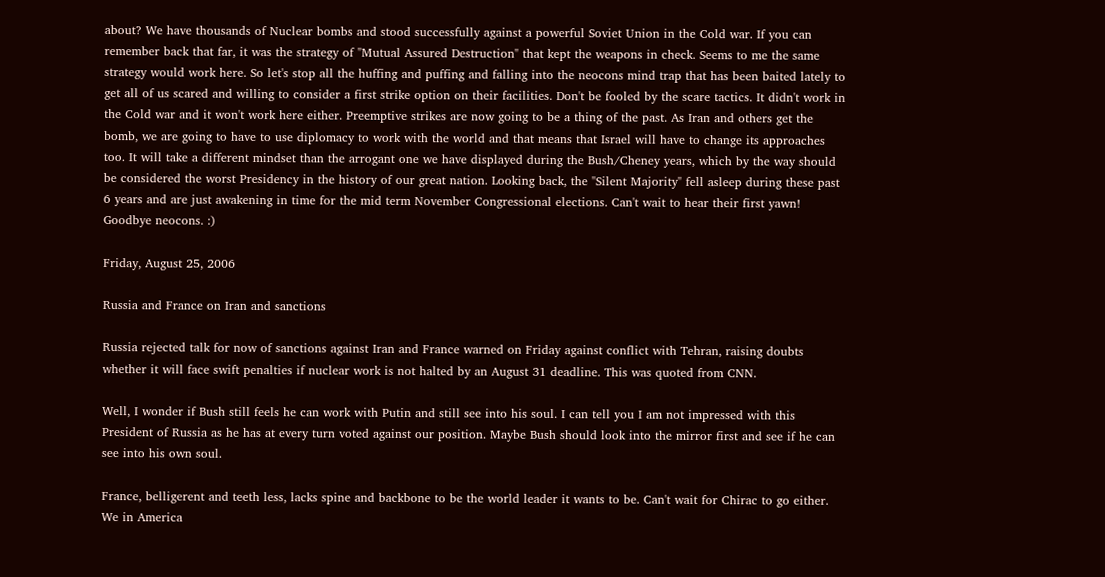about? We have thousands of Nuclear bombs and stood successfully against a powerful Soviet Union in the Cold war. If you can remember back that far, it was the strategy of "Mutual Assured Destruction" that kept the weapons in check. Seems to me the same strategy would work here. So let's stop all the huffing and puffing and falling into the neocons mind trap that has been baited lately to get all of us scared and willing to consider a first strike option on their facilities. Don't be fooled by the scare tactics. It didn't work in the Cold war and it won't work here either. Preemptive strikes are now going to be a thing of the past. As Iran and others get the bomb, we are going to have to use diplomacy to work with the world and that means that Israel will have to change its approaches too. It will take a different mindset than the arrogant one we have displayed during the Bush/Cheney years, which by the way should be considered the worst Presidency in the history of our great nation. Looking back, the "Silent Majority" fell asleep during these past 6 years and are just awakening in time for the mid term November Congressional elections. Can't wait to hear their first yawn! Goodbye neocons. :)

Friday, August 25, 2006

Russia and France on Iran and sanctions

Russia rejected talk for now of sanctions against Iran and France warned on Friday against conflict with Tehran, raising doubts whether it will face swift penalties if nuclear work is not halted by an August 31 deadline. This was quoted from CNN.

Well, I wonder if Bush still feels he can work with Putin and still see into his soul. I can tell you I am not impressed with this President of Russia as he has at every turn voted against our position. Maybe Bush should look into the mirror first and see if he can see into his own soul.

France, belligerent and teeth less, lacks spine and backbone to be the world leader it wants to be. Can't wait for Chirac to go either. We in America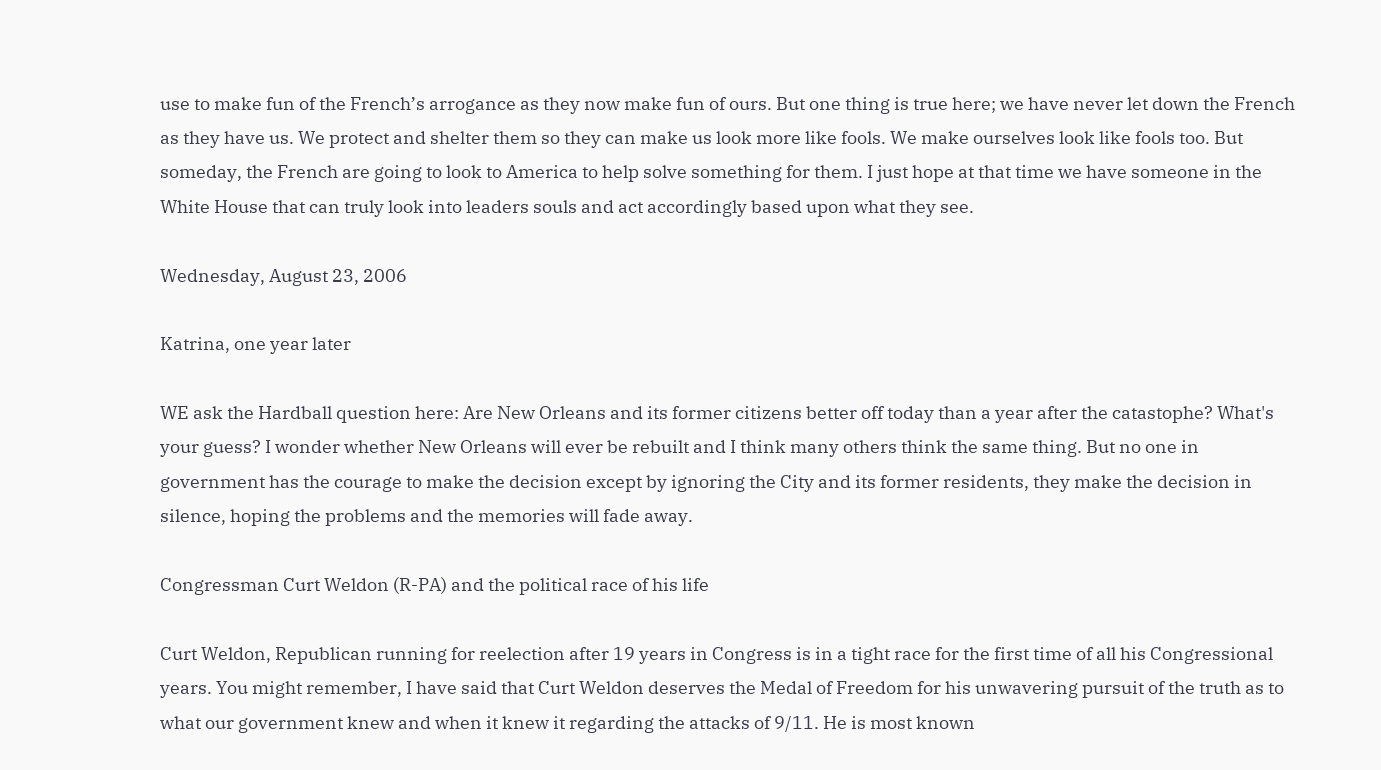use to make fun of the French’s arrogance as they now make fun of ours. But one thing is true here; we have never let down the French as they have us. We protect and shelter them so they can make us look more like fools. We make ourselves look like fools too. But someday, the French are going to look to America to help solve something for them. I just hope at that time we have someone in the White House that can truly look into leaders souls and act accordingly based upon what they see.

Wednesday, August 23, 2006

Katrina, one year later

WE ask the Hardball question here: Are New Orleans and its former citizens better off today than a year after the catastophe? What's your guess? I wonder whether New Orleans will ever be rebuilt and I think many others think the same thing. But no one in government has the courage to make the decision except by ignoring the City and its former residents, they make the decision in silence, hoping the problems and the memories will fade away.

Congressman Curt Weldon (R-PA) and the political race of his life

Curt Weldon, Republican running for reelection after 19 years in Congress is in a tight race for the first time of all his Congressional years. You might remember, I have said that Curt Weldon deserves the Medal of Freedom for his unwavering pursuit of the truth as to what our government knew and when it knew it regarding the attacks of 9/11. He is most known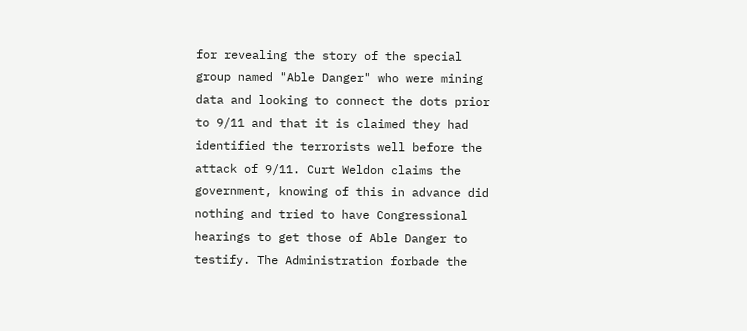for revealing the story of the special group named "Able Danger" who were mining data and looking to connect the dots prior to 9/11 and that it is claimed they had identified the terrorists well before the attack of 9/11. Curt Weldon claims the government, knowing of this in advance did nothing and tried to have Congressional hearings to get those of Able Danger to testify. The Administration forbade the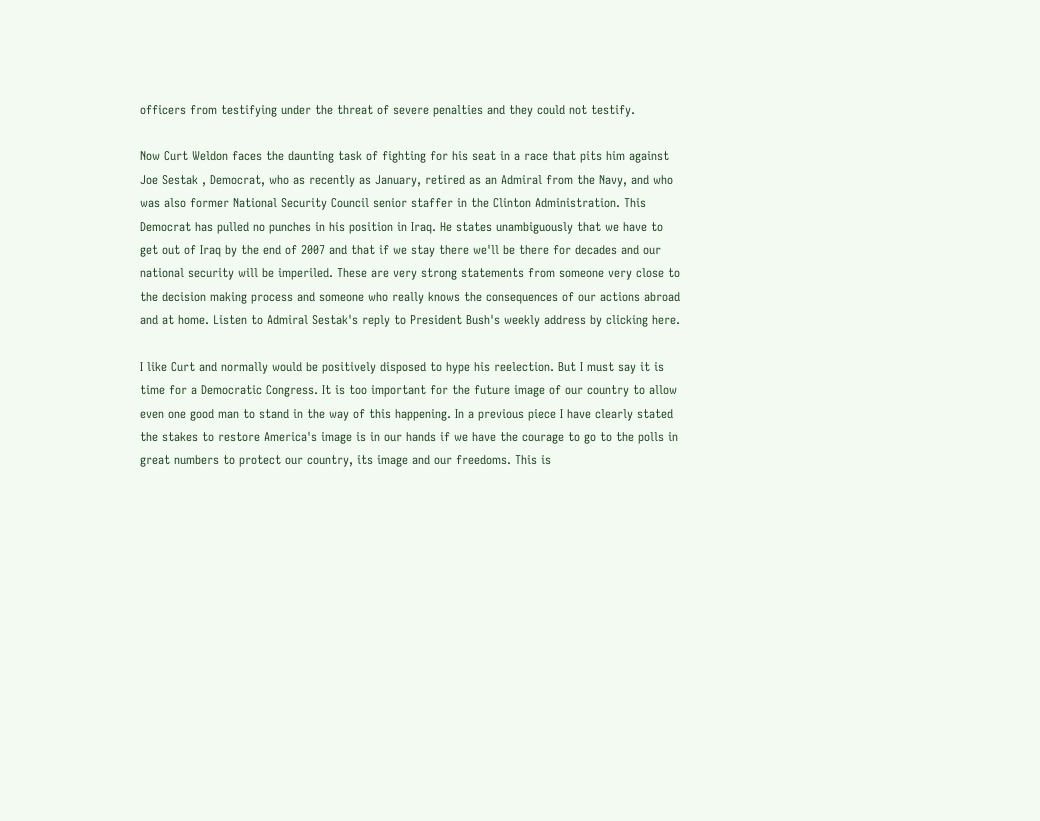officers from testifying under the threat of severe penalties and they could not testify.

Now Curt Weldon faces the daunting task of fighting for his seat in a race that pits him against Joe Sestak , Democrat, who as recently as January, retired as an Admiral from the Navy, and who was also former National Security Council senior staffer in the Clinton Administration. This Democrat has pulled no punches in his position in Iraq. He states unambiguously that we have to get out of Iraq by the end of 2007 and that if we stay there we'll be there for decades and our national security will be imperiled. These are very strong statements from someone very close to the decision making process and someone who really knows the consequences of our actions abroad and at home. Listen to Admiral Sestak's reply to President Bush's weekly address by clicking here.

I like Curt and normally would be positively disposed to hype his reelection. But I must say it is time for a Democratic Congress. It is too important for the future image of our country to allow even one good man to stand in the way of this happening. In a previous piece I have clearly stated the stakes to restore America's image is in our hands if we have the courage to go to the polls in great numbers to protect our country, its image and our freedoms. This is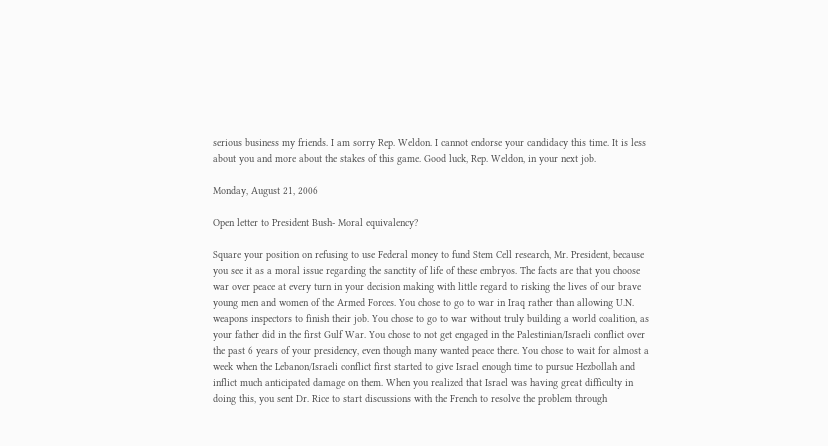serious business my friends. I am sorry Rep. Weldon. I cannot endorse your candidacy this time. It is less about you and more about the stakes of this game. Good luck, Rep. Weldon, in your next job.

Monday, August 21, 2006

Open letter to President Bush- Moral equivalency?

Square your position on refusing to use Federal money to fund Stem Cell research, Mr. President, because you see it as a moral issue regarding the sanctity of life of these embryos. The facts are that you choose war over peace at every turn in your decision making with little regard to risking the lives of our brave young men and women of the Armed Forces. You chose to go to war in Iraq rather than allowing U.N. weapons inspectors to finish their job. You chose to go to war without truly building a world coalition, as your father did in the first Gulf War. You chose to not get engaged in the Palestinian/Israeli conflict over the past 6 years of your presidency, even though many wanted peace there. You chose to wait for almost a week when the Lebanon/Israeli conflict first started to give Israel enough time to pursue Hezbollah and inflict much anticipated damage on them. When you realized that Israel was having great difficulty in doing this, you sent Dr. Rice to start discussions with the French to resolve the problem through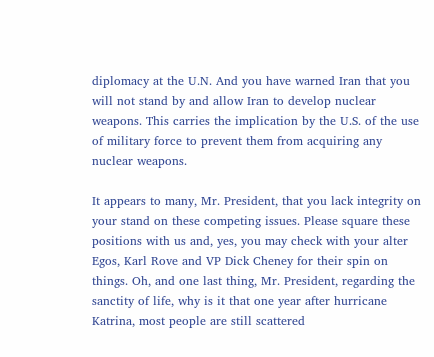diplomacy at the U.N. And you have warned Iran that you will not stand by and allow Iran to develop nuclear weapons. This carries the implication by the U.S. of the use of military force to prevent them from acquiring any nuclear weapons.

It appears to many, Mr. President, that you lack integrity on your stand on these competing issues. Please square these positions with us and, yes, you may check with your alter Egos, Karl Rove and VP Dick Cheney for their spin on things. Oh, and one last thing, Mr. President, regarding the sanctity of life, why is it that one year after hurricane Katrina, most people are still scattered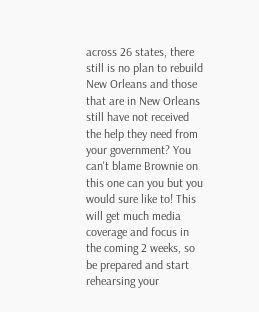across 26 states, there still is no plan to rebuild New Orleans and those that are in New Orleans still have not received the help they need from your government? You can't blame Brownie on this one can you but you would sure like to! This will get much media coverage and focus in the coming 2 weeks, so be prepared and start rehearsing your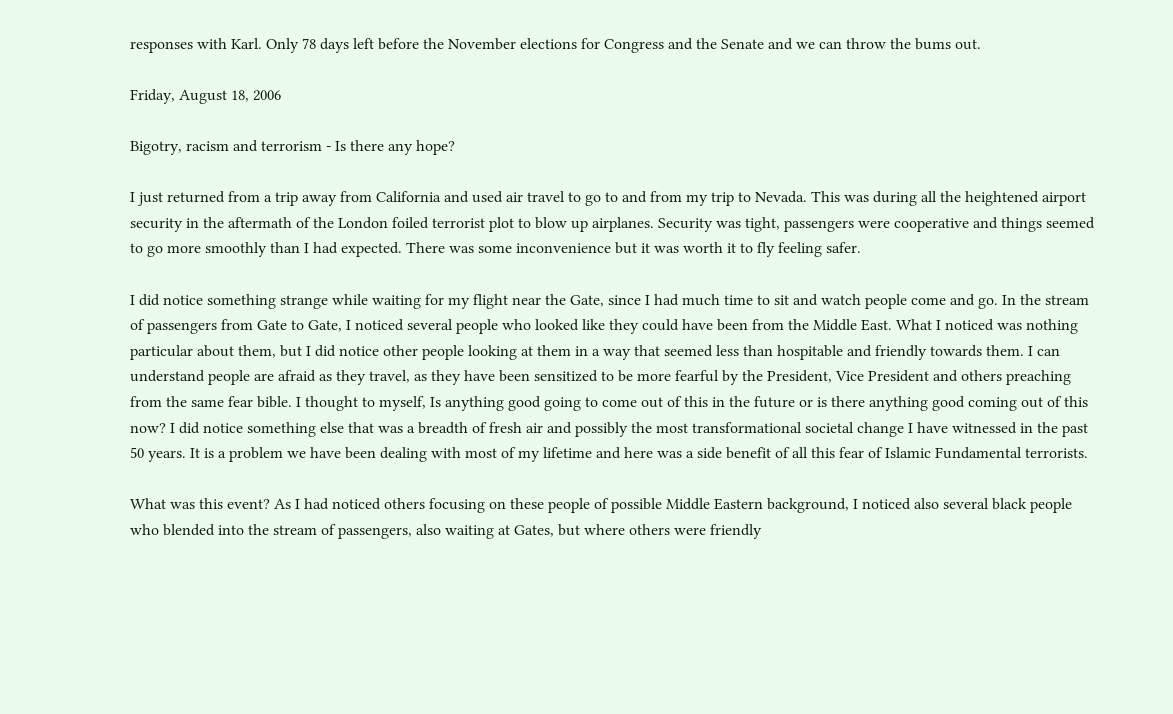responses with Karl. Only 78 days left before the November elections for Congress and the Senate and we can throw the bums out.

Friday, August 18, 2006

Bigotry, racism and terrorism - Is there any hope?

I just returned from a trip away from California and used air travel to go to and from my trip to Nevada. This was during all the heightened airport security in the aftermath of the London foiled terrorist plot to blow up airplanes. Security was tight, passengers were cooperative and things seemed to go more smoothly than I had expected. There was some inconvenience but it was worth it to fly feeling safer.

I did notice something strange while waiting for my flight near the Gate, since I had much time to sit and watch people come and go. In the stream of passengers from Gate to Gate, I noticed several people who looked like they could have been from the Middle East. What I noticed was nothing particular about them, but I did notice other people looking at them in a way that seemed less than hospitable and friendly towards them. I can understand people are afraid as they travel, as they have been sensitized to be more fearful by the President, Vice President and others preaching from the same fear bible. I thought to myself, Is anything good going to come out of this in the future or is there anything good coming out of this now? I did notice something else that was a breadth of fresh air and possibly the most transformational societal change I have witnessed in the past 50 years. It is a problem we have been dealing with most of my lifetime and here was a side benefit of all this fear of Islamic Fundamental terrorists.

What was this event? As I had noticed others focusing on these people of possible Middle Eastern background, I noticed also several black people who blended into the stream of passengers, also waiting at Gates, but where others were friendly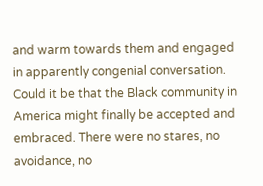and warm towards them and engaged in apparently congenial conversation. Could it be that the Black community in America might finally be accepted and embraced. There were no stares, no avoidance, no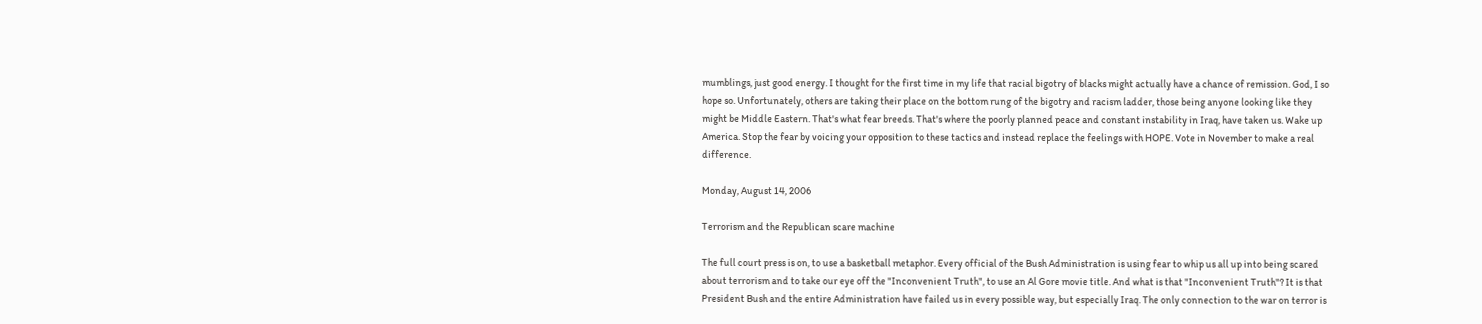mumblings, just good energy. I thought for the first time in my life that racial bigotry of blacks might actually have a chance of remission. God, I so hope so. Unfortunately, others are taking their place on the bottom rung of the bigotry and racism ladder, those being anyone looking like they might be Middle Eastern. That's what fear breeds. That's where the poorly planned peace and constant instability in Iraq, have taken us. Wake up America. Stop the fear by voicing your opposition to these tactics and instead replace the feelings with HOPE. Vote in November to make a real difference.

Monday, August 14, 2006

Terrorism and the Republican scare machine

The full court press is on, to use a basketball metaphor. Every official of the Bush Administration is using fear to whip us all up into being scared about terrorism and to take our eye off the "Inconvenient Truth", to use an Al Gore movie title. And what is that "Inconvenient Truth"? It is that President Bush and the entire Administration have failed us in every possible way, but especially Iraq. The only connection to the war on terror is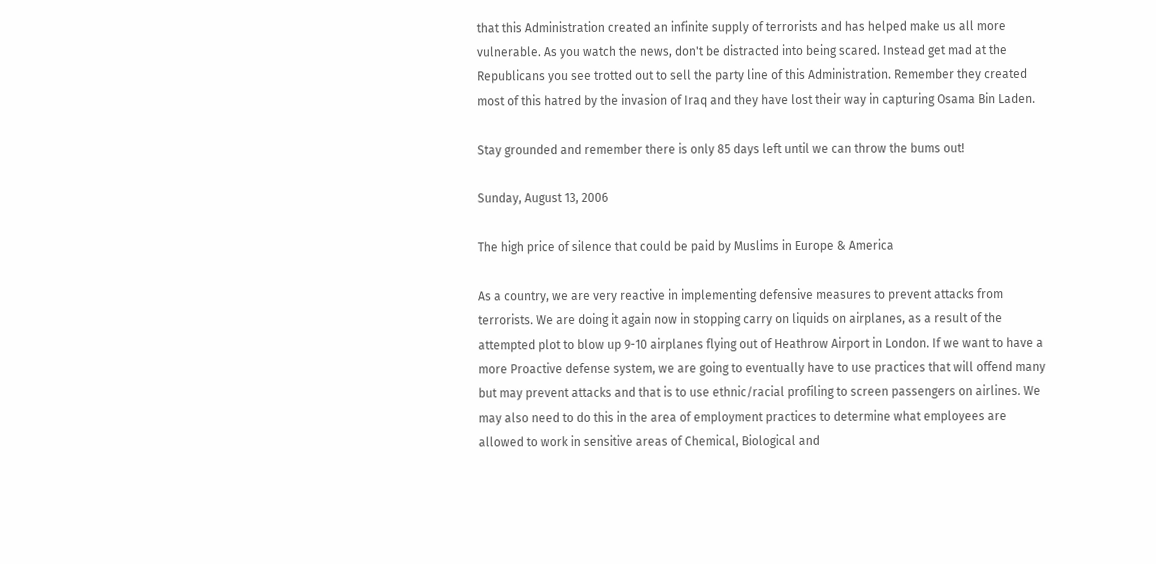that this Administration created an infinite supply of terrorists and has helped make us all more vulnerable. As you watch the news, don't be distracted into being scared. Instead get mad at the Republicans you see trotted out to sell the party line of this Administration. Remember they created most of this hatred by the invasion of Iraq and they have lost their way in capturing Osama Bin Laden.

Stay grounded and remember there is only 85 days left until we can throw the bums out!

Sunday, August 13, 2006

The high price of silence that could be paid by Muslims in Europe & America

As a country, we are very reactive in implementing defensive measures to prevent attacks from terrorists. We are doing it again now in stopping carry on liquids on airplanes, as a result of the attempted plot to blow up 9-10 airplanes flying out of Heathrow Airport in London. If we want to have a more Proactive defense system, we are going to eventually have to use practices that will offend many but may prevent attacks and that is to use ethnic/racial profiling to screen passengers on airlines. We may also need to do this in the area of employment practices to determine what employees are allowed to work in sensitive areas of Chemical, Biological and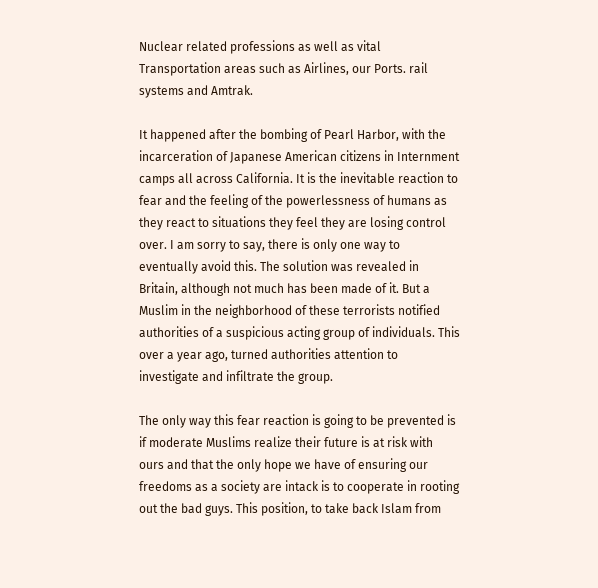Nuclear related professions as well as vital Transportation areas such as Airlines, our Ports. rail systems and Amtrak.

It happened after the bombing of Pearl Harbor, with the incarceration of Japanese American citizens in Internment camps all across California. It is the inevitable reaction to fear and the feeling of the powerlessness of humans as they react to situations they feel they are losing control over. I am sorry to say, there is only one way to eventually avoid this. The solution was revealed in Britain, although not much has been made of it. But a Muslim in the neighborhood of these terrorists notified authorities of a suspicious acting group of individuals. This over a year ago, turned authorities attention to investigate and infiltrate the group.

The only way this fear reaction is going to be prevented is if moderate Muslims realize their future is at risk with ours and that the only hope we have of ensuring our freedoms as a society are intack is to cooperate in rooting out the bad guys. This position, to take back Islam from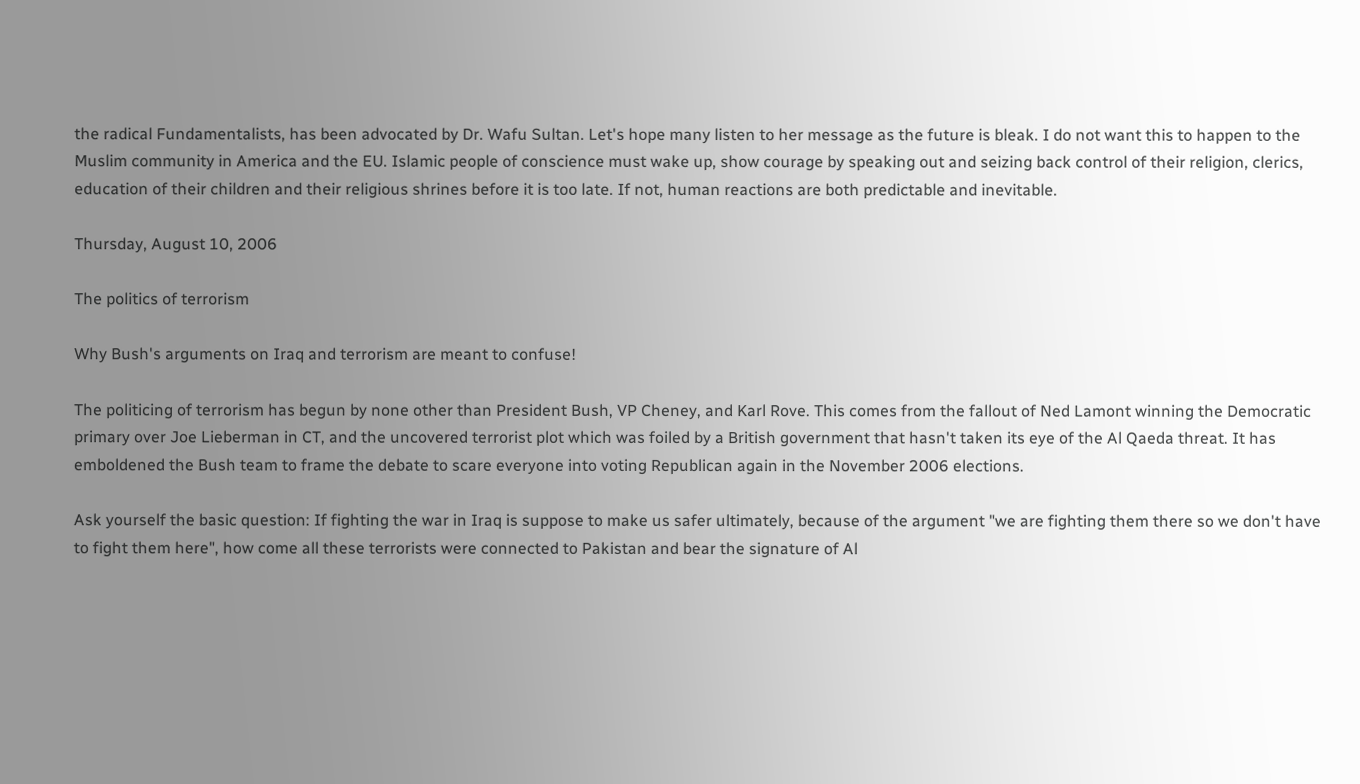the radical Fundamentalists, has been advocated by Dr. Wafu Sultan. Let's hope many listen to her message as the future is bleak. I do not want this to happen to the Muslim community in America and the EU. Islamic people of conscience must wake up, show courage by speaking out and seizing back control of their religion, clerics, education of their children and their religious shrines before it is too late. If not, human reactions are both predictable and inevitable.

Thursday, August 10, 2006

The politics of terrorism

Why Bush's arguments on Iraq and terrorism are meant to confuse!

The politicing of terrorism has begun by none other than President Bush, VP Cheney, and Karl Rove. This comes from the fallout of Ned Lamont winning the Democratic primary over Joe Lieberman in CT, and the uncovered terrorist plot which was foiled by a British government that hasn't taken its eye of the Al Qaeda threat. It has emboldened the Bush team to frame the debate to scare everyone into voting Republican again in the November 2006 elections.

Ask yourself the basic question: If fighting the war in Iraq is suppose to make us safer ultimately, because of the argument "we are fighting them there so we don't have to fight them here", how come all these terrorists were connected to Pakistan and bear the signature of Al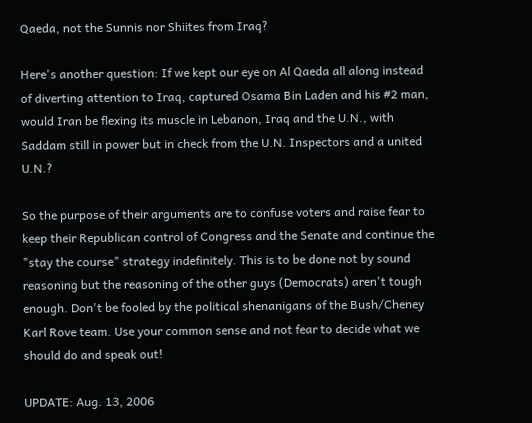Qaeda, not the Sunnis nor Shiites from Iraq?

Here's another question: If we kept our eye on Al Qaeda all along instead of diverting attention to Iraq, captured Osama Bin Laden and his #2 man, would Iran be flexing its muscle in Lebanon, Iraq and the U.N., with Saddam still in power but in check from the U.N. Inspectors and a united U.N.?

So the purpose of their arguments are to confuse voters and raise fear to keep their Republican control of Congress and the Senate and continue the "stay the course" strategy indefinitely. This is to be done not by sound reasoning but the reasoning of the other guys (Democrats) aren't tough enough. Don't be fooled by the political shenanigans of the Bush/Cheney Karl Rove team. Use your common sense and not fear to decide what we should do and speak out!

UPDATE: Aug. 13, 2006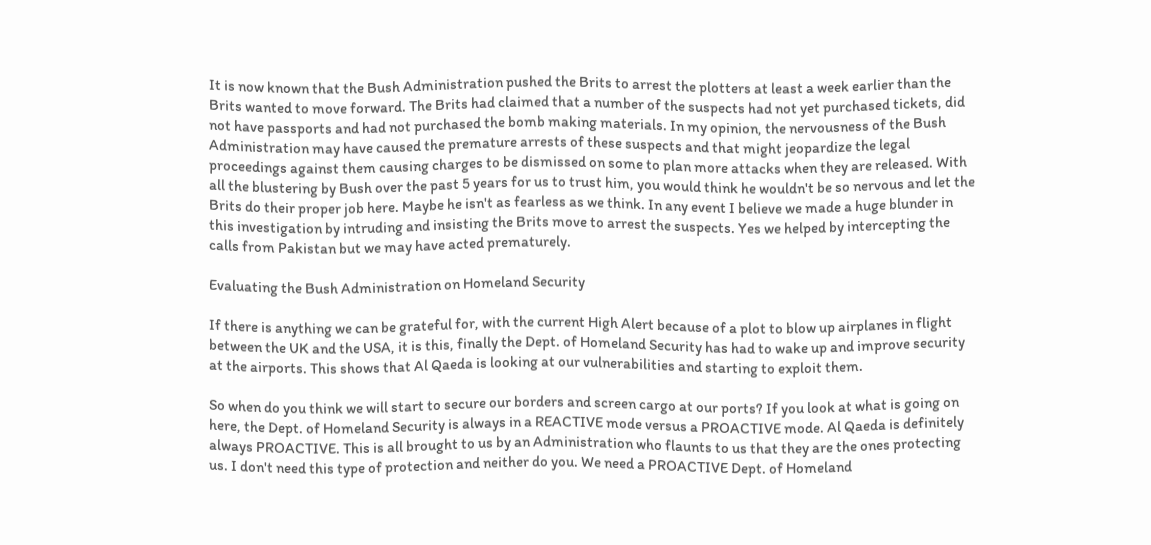It is now known that the Bush Administration pushed the Brits to arrest the plotters at least a week earlier than the Brits wanted to move forward. The Brits had claimed that a number of the suspects had not yet purchased tickets, did not have passports and had not purchased the bomb making materials. In my opinion, the nervousness of the Bush Administration may have caused the premature arrests of these suspects and that might jeopardize the legal proceedings against them causing charges to be dismissed on some to plan more attacks when they are released. With all the blustering by Bush over the past 5 years for us to trust him, you would think he wouldn't be so nervous and let the Brits do their proper job here. Maybe he isn't as fearless as we think. In any event I believe we made a huge blunder in this investigation by intruding and insisting the Brits move to arrest the suspects. Yes we helped by intercepting the calls from Pakistan but we may have acted prematurely.

Evaluating the Bush Administration on Homeland Security

If there is anything we can be grateful for, with the current High Alert because of a plot to blow up airplanes in flight between the UK and the USA, it is this, finally the Dept. of Homeland Security has had to wake up and improve security at the airports. This shows that Al Qaeda is looking at our vulnerabilities and starting to exploit them.

So when do you think we will start to secure our borders and screen cargo at our ports? If you look at what is going on here, the Dept. of Homeland Security is always in a REACTIVE mode versus a PROACTIVE mode. Al Qaeda is definitely always PROACTIVE. This is all brought to us by an Administration who flaunts to us that they are the ones protecting us. I don't need this type of protection and neither do you. We need a PROACTIVE Dept. of Homeland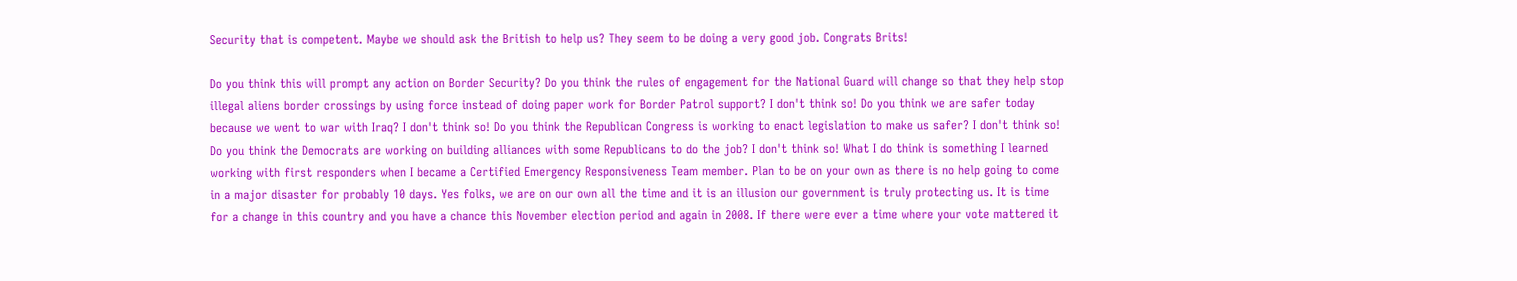Security that is competent. Maybe we should ask the British to help us? They seem to be doing a very good job. Congrats Brits!

Do you think this will prompt any action on Border Security? Do you think the rules of engagement for the National Guard will change so that they help stop illegal aliens border crossings by using force instead of doing paper work for Border Patrol support? I don't think so! Do you think we are safer today because we went to war with Iraq? I don't think so! Do you think the Republican Congress is working to enact legislation to make us safer? I don't think so! Do you think the Democrats are working on building alliances with some Republicans to do the job? I don't think so! What I do think is something I learned working with first responders when I became a Certified Emergency Responsiveness Team member. Plan to be on your own as there is no help going to come in a major disaster for probably 10 days. Yes folks, we are on our own all the time and it is an illusion our government is truly protecting us. It is time for a change in this country and you have a chance this November election period and again in 2008. If there were ever a time where your vote mattered it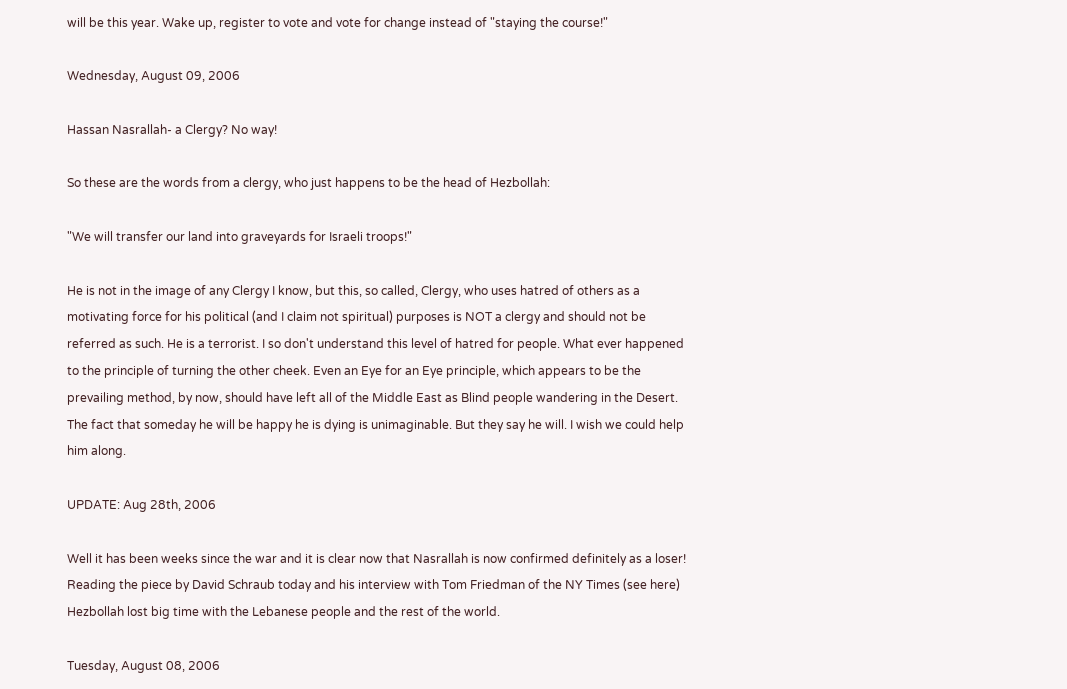will be this year. Wake up, register to vote and vote for change instead of "staying the course!"

Wednesday, August 09, 2006

Hassan Nasrallah- a Clergy? No way!

So these are the words from a clergy, who just happens to be the head of Hezbollah:

"We will transfer our land into graveyards for Israeli troops!"

He is not in the image of any Clergy I know, but this, so called, Clergy, who uses hatred of others as a motivating force for his political (and I claim not spiritual) purposes is NOT a clergy and should not be referred as such. He is a terrorist. I so don't understand this level of hatred for people. What ever happened to the principle of turning the other cheek. Even an Eye for an Eye principle, which appears to be the prevailing method, by now, should have left all of the Middle East as Blind people wandering in the Desert. The fact that someday he will be happy he is dying is unimaginable. But they say he will. I wish we could help him along.

UPDATE: Aug 28th, 2006

Well it has been weeks since the war and it is clear now that Nasrallah is now confirmed definitely as a loser! Reading the piece by David Schraub today and his interview with Tom Friedman of the NY Times (see here) Hezbollah lost big time with the Lebanese people and the rest of the world.

Tuesday, August 08, 2006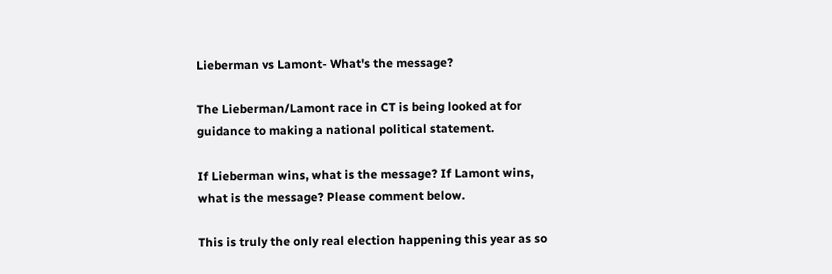Lieberman vs Lamont- What's the message?

The Lieberman/Lamont race in CT is being looked at for guidance to making a national political statement.

If Lieberman wins, what is the message? If Lamont wins, what is the message? Please comment below.

This is truly the only real election happening this year as so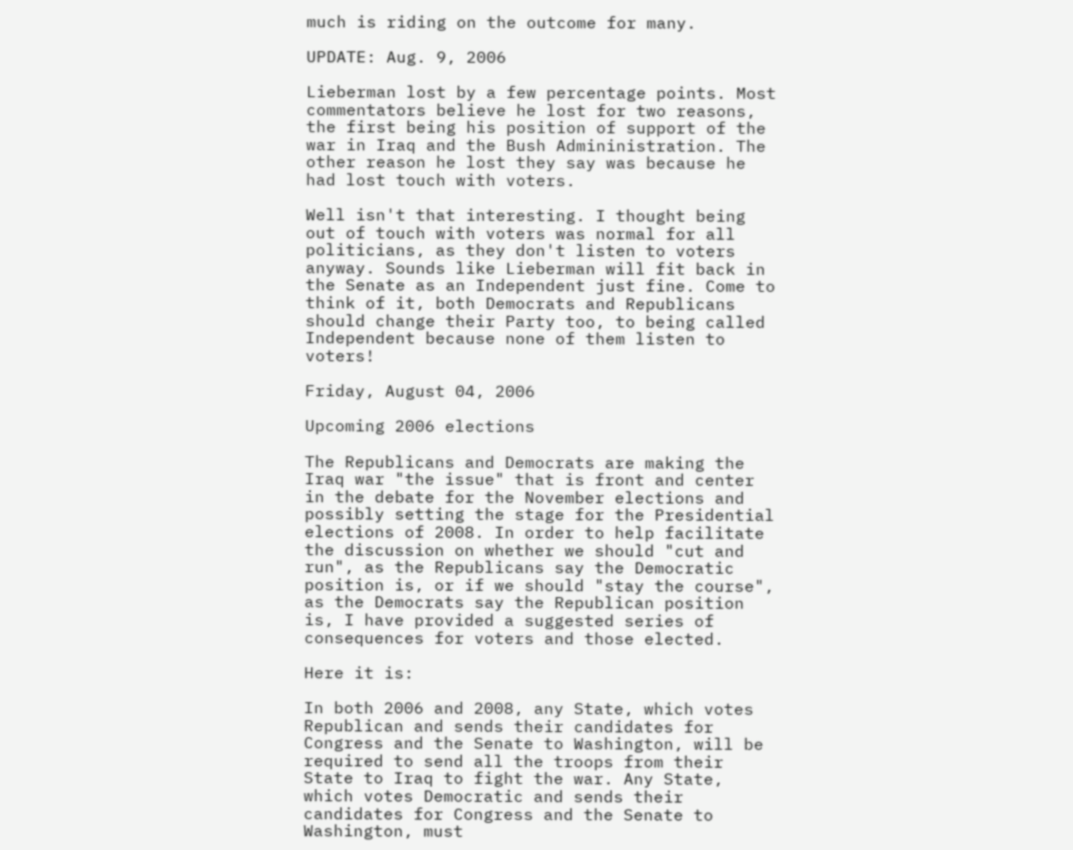much is riding on the outcome for many.

UPDATE: Aug. 9, 2006

Lieberman lost by a few percentage points. Most commentators believe he lost for two reasons, the first being his position of support of the war in Iraq and the Bush Admininistration. The other reason he lost they say was because he had lost touch with voters.

Well isn't that interesting. I thought being out of touch with voters was normal for all politicians, as they don't listen to voters anyway. Sounds like Lieberman will fit back in the Senate as an Independent just fine. Come to think of it, both Democrats and Republicans should change their Party too, to being called Independent because none of them listen to voters!

Friday, August 04, 2006

Upcoming 2006 elections

The Republicans and Democrats are making the Iraq war "the issue" that is front and center in the debate for the November elections and possibly setting the stage for the Presidential elections of 2008. In order to help facilitate the discussion on whether we should "cut and run", as the Republicans say the Democratic position is, or if we should "stay the course", as the Democrats say the Republican position is, I have provided a suggested series of consequences for voters and those elected.

Here it is:

In both 2006 and 2008, any State, which votes Republican and sends their candidates for Congress and the Senate to Washington, will be required to send all the troops from their State to Iraq to fight the war. Any State, which votes Democratic and sends their candidates for Congress and the Senate to Washington, must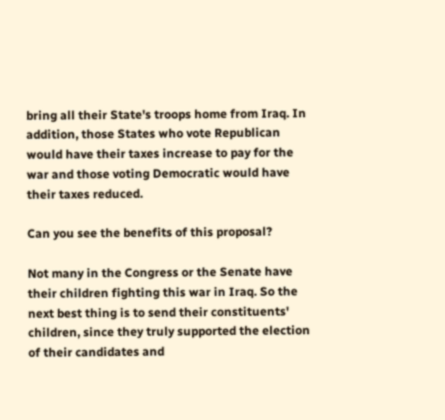bring all their State's troops home from Iraq. In addition, those States who vote Republican would have their taxes increase to pay for the war and those voting Democratic would have their taxes reduced.

Can you see the benefits of this proposal?

Not many in the Congress or the Senate have their children fighting this war in Iraq. So the next best thing is to send their constituents' children, since they truly supported the election of their candidates and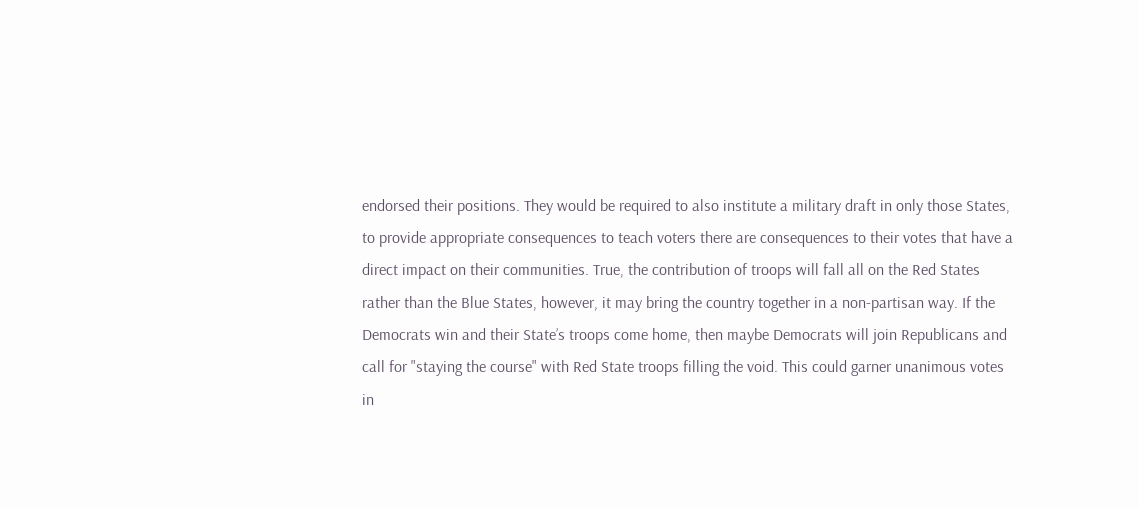endorsed their positions. They would be required to also institute a military draft in only those States, to provide appropriate consequences to teach voters there are consequences to their votes that have a direct impact on their communities. True, the contribution of troops will fall all on the Red States rather than the Blue States, however, it may bring the country together in a non-partisan way. If the Democrats win and their State’s troops come home, then maybe Democrats will join Republicans and call for "staying the course" with Red State troops filling the void. This could garner unanimous votes in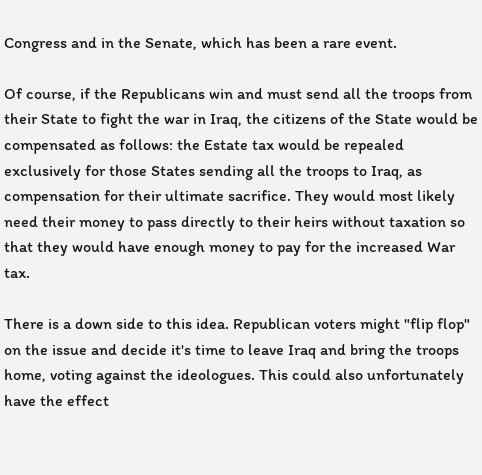Congress and in the Senate, which has been a rare event.

Of course, if the Republicans win and must send all the troops from their State to fight the war in Iraq, the citizens of the State would be compensated as follows: the Estate tax would be repealed exclusively for those States sending all the troops to Iraq, as compensation for their ultimate sacrifice. They would most likely need their money to pass directly to their heirs without taxation so that they would have enough money to pay for the increased War tax.

There is a down side to this idea. Republican voters might "flip flop" on the issue and decide it's time to leave Iraq and bring the troops home, voting against the ideologues. This could also unfortunately have the effect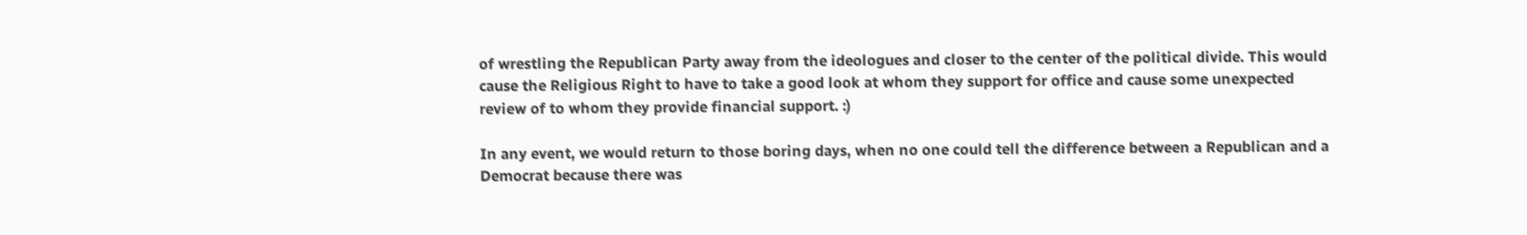of wrestling the Republican Party away from the ideologues and closer to the center of the political divide. This would cause the Religious Right to have to take a good look at whom they support for office and cause some unexpected review of to whom they provide financial support. :)

In any event, we would return to those boring days, when no one could tell the difference between a Republican and a Democrat because there was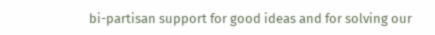bi-partisan support for good ideas and for solving our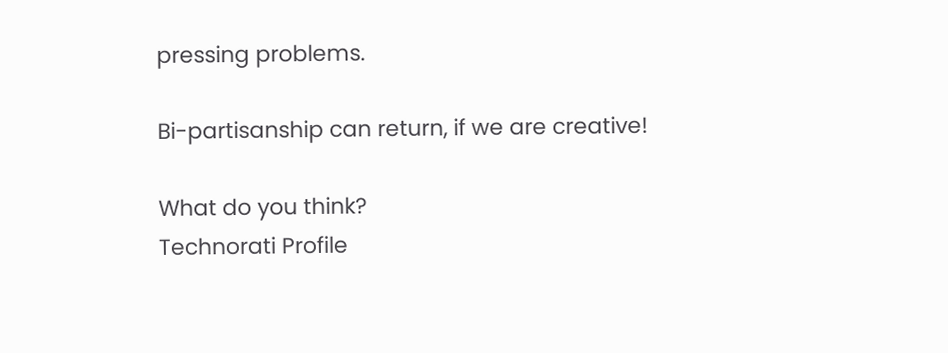pressing problems.

Bi-partisanship can return, if we are creative!

What do you think?
Technorati Profile